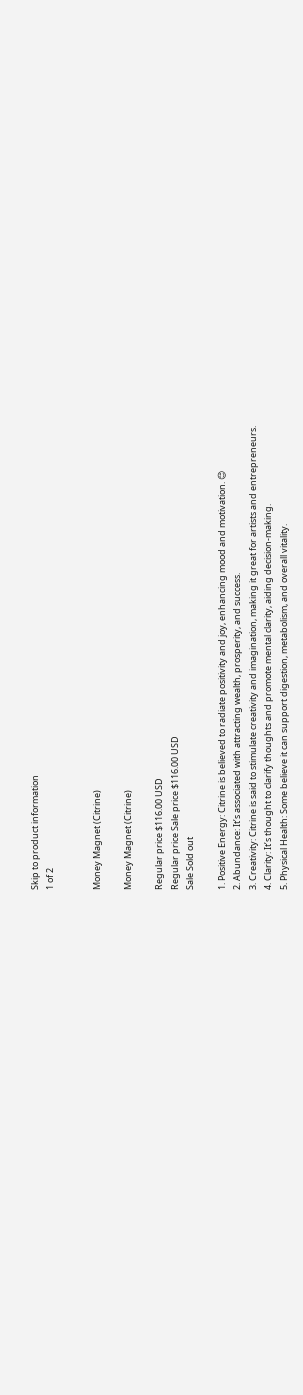Skip to product information
1 of 2


Money Magnet (Citrine)

Money Magnet (Citrine)

Regular price $116.00 USD
Regular price Sale price $116.00 USD
Sale Sold out

1. Positive Energy: Citrine is believed to radiate positivity and joy, enhancing mood and motivation. 😊
2. Abundance: It’s associated with attracting wealth, prosperity, and success.
3. Creativity: Citrine is said to stimulate creativity and imagination, making it great for artists and entrepreneurs.
4. Clarity: It’s thought to clarify thoughts and promote mental clarity, aiding decision-making.
5. Physical Health: Some believe it can support digestion, metabolism, and overall vitality.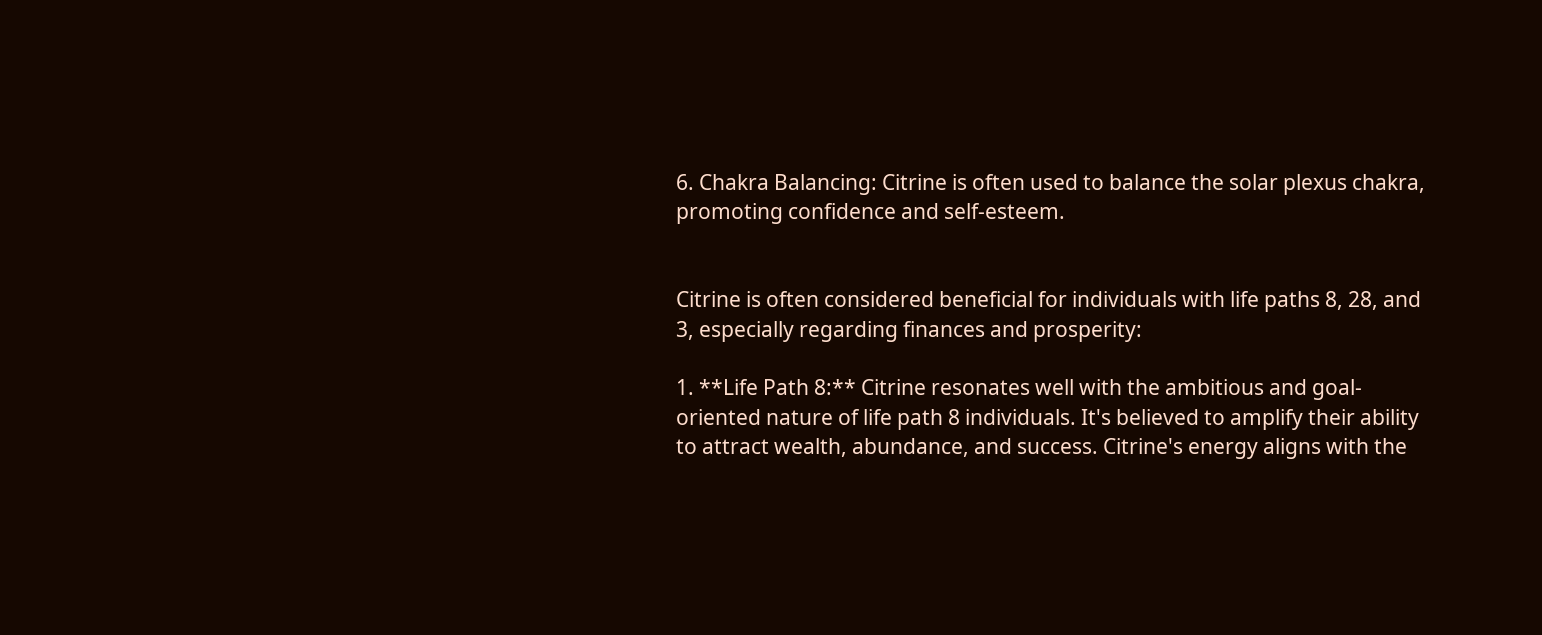6. Chakra Balancing: Citrine is often used to balance the solar plexus chakra, promoting confidence and self-esteem.


Citrine is often considered beneficial for individuals with life paths 8, 28, and 3, especially regarding finances and prosperity:

1. **Life Path 8:** Citrine resonates well with the ambitious and goal-oriented nature of life path 8 individuals. It's believed to amplify their ability to attract wealth, abundance, and success. Citrine's energy aligns with the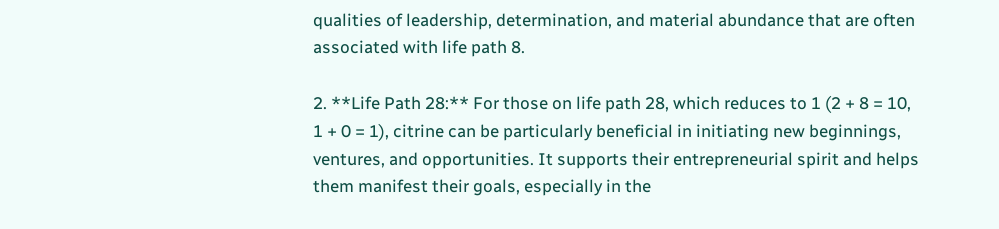qualities of leadership, determination, and material abundance that are often associated with life path 8.

2. **Life Path 28:** For those on life path 28, which reduces to 1 (2 + 8 = 10, 1 + 0 = 1), citrine can be particularly beneficial in initiating new beginnings, ventures, and opportunities. It supports their entrepreneurial spirit and helps them manifest their goals, especially in the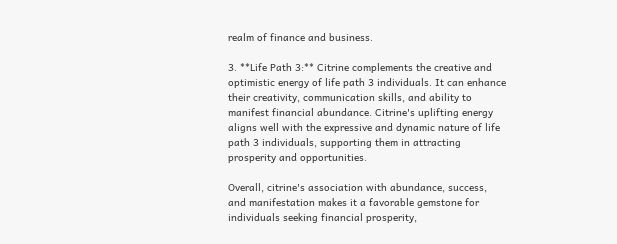realm of finance and business.

3. **Life Path 3:** Citrine complements the creative and optimistic energy of life path 3 individuals. It can enhance their creativity, communication skills, and ability to manifest financial abundance. Citrine's uplifting energy aligns well with the expressive and dynamic nature of life path 3 individuals, supporting them in attracting prosperity and opportunities.

Overall, citrine's association with abundance, success, and manifestation makes it a favorable gemstone for individuals seeking financial prosperity,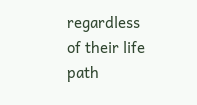regardless of their life path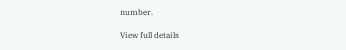number.

View full details